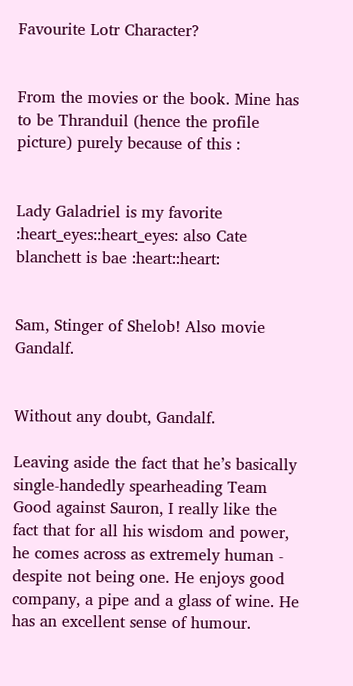Favourite Lotr Character?


From the movies or the book. Mine has to be Thranduil (hence the profile picture) purely because of this :


Lady Galadriel is my favorite :heart_eyes::heart_eyes: also Cate blanchett is bae :heart::heart:


Sam, Stinger of Shelob! Also movie Gandalf.


Without any doubt, Gandalf.

Leaving aside the fact that he’s basically single-handedly spearheading Team Good against Sauron, I really like the fact that for all his wisdom and power, he comes across as extremely human - despite not being one. He enjoys good company, a pipe and a glass of wine. He has an excellent sense of humour.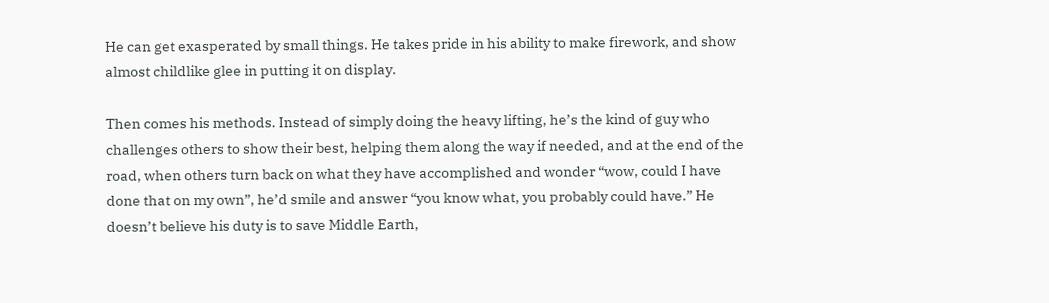He can get exasperated by small things. He takes pride in his ability to make firework, and show almost childlike glee in putting it on display.

Then comes his methods. Instead of simply doing the heavy lifting, he’s the kind of guy who challenges others to show their best, helping them along the way if needed, and at the end of the road, when others turn back on what they have accomplished and wonder “wow, could I have done that on my own”, he’d smile and answer “you know what, you probably could have.” He doesn’t believe his duty is to save Middle Earth,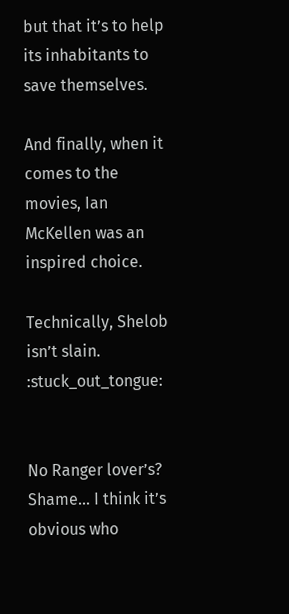but that it’s to help its inhabitants to save themselves.

And finally, when it comes to the movies, Ian McKellen was an inspired choice.

Technically, Shelob isn’t slain. :stuck_out_tongue:


No Ranger lover’s? Shame… I think it’s obvious who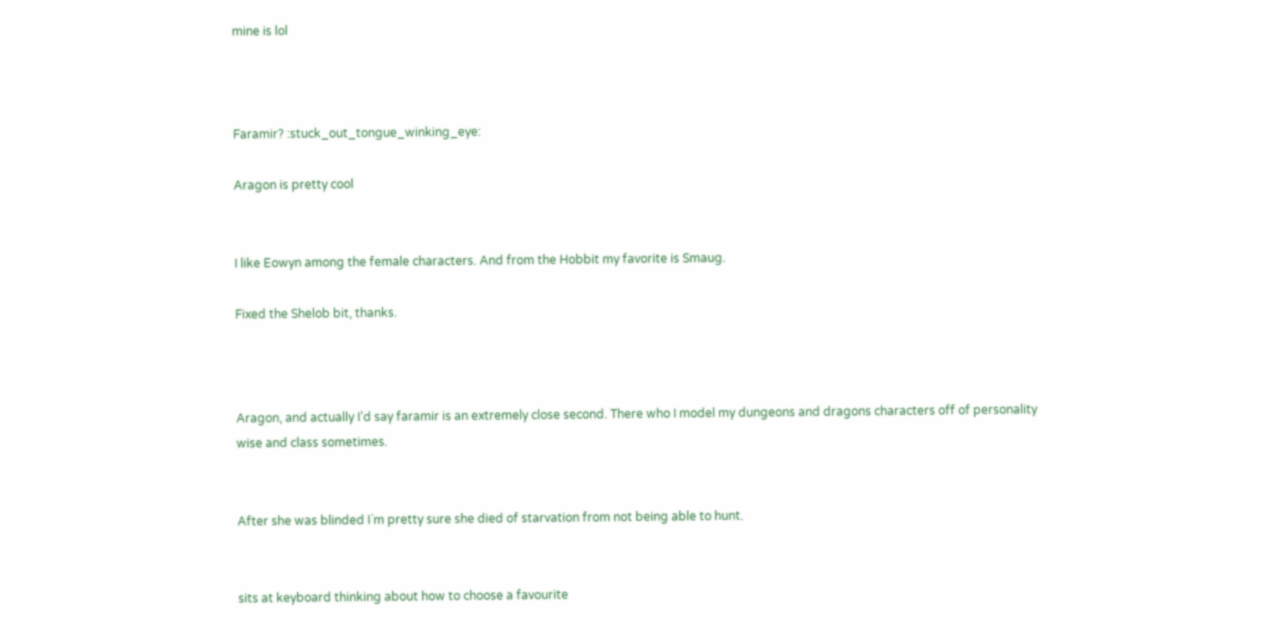mine is lol



Faramir? :stuck_out_tongue_winking_eye:

Aragon is pretty cool


I like Eowyn among the female characters. And from the Hobbit my favorite is Smaug.

Fixed the Shelob bit, thanks.



Aragon, and actually I’d say faramir is an extremely close second. There who I model my dungeons and dragons characters off of personality wise and class sometimes.


After she was blinded I`m pretty sure she died of starvation from not being able to hunt.


sits at keyboard thinking about how to choose a favourite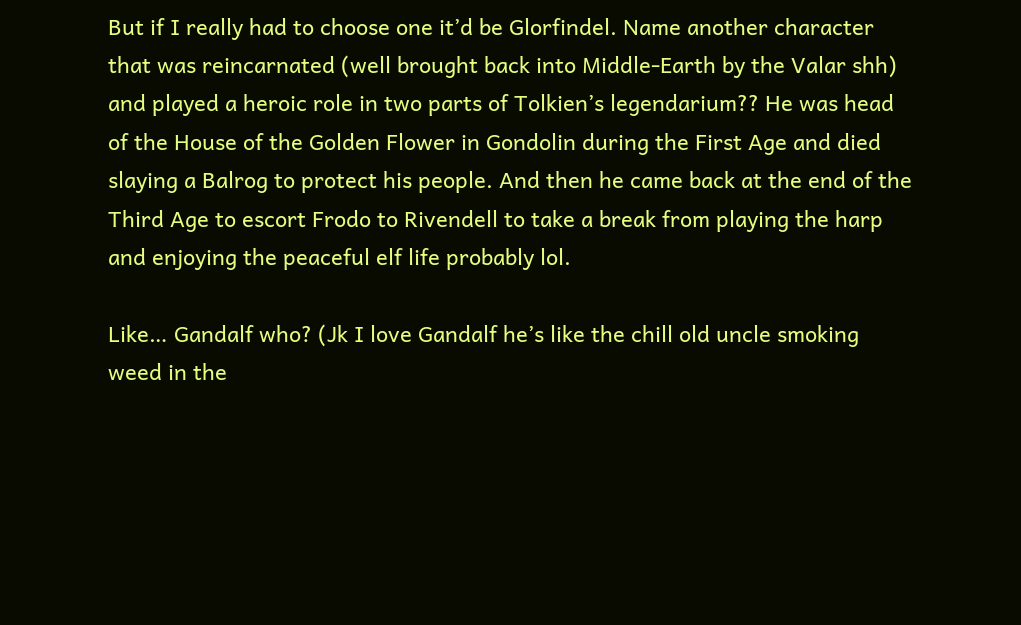But if I really had to choose one it’d be Glorfindel. Name another character that was reincarnated (well brought back into Middle-Earth by the Valar shh) and played a heroic role in two parts of Tolkien’s legendarium?? He was head of the House of the Golden Flower in Gondolin during the First Age and died slaying a Balrog to protect his people. And then he came back at the end of the Third Age to escort Frodo to Rivendell to take a break from playing the harp and enjoying the peaceful elf life probably lol.

Like… Gandalf who? (Jk I love Gandalf he’s like the chill old uncle smoking weed in the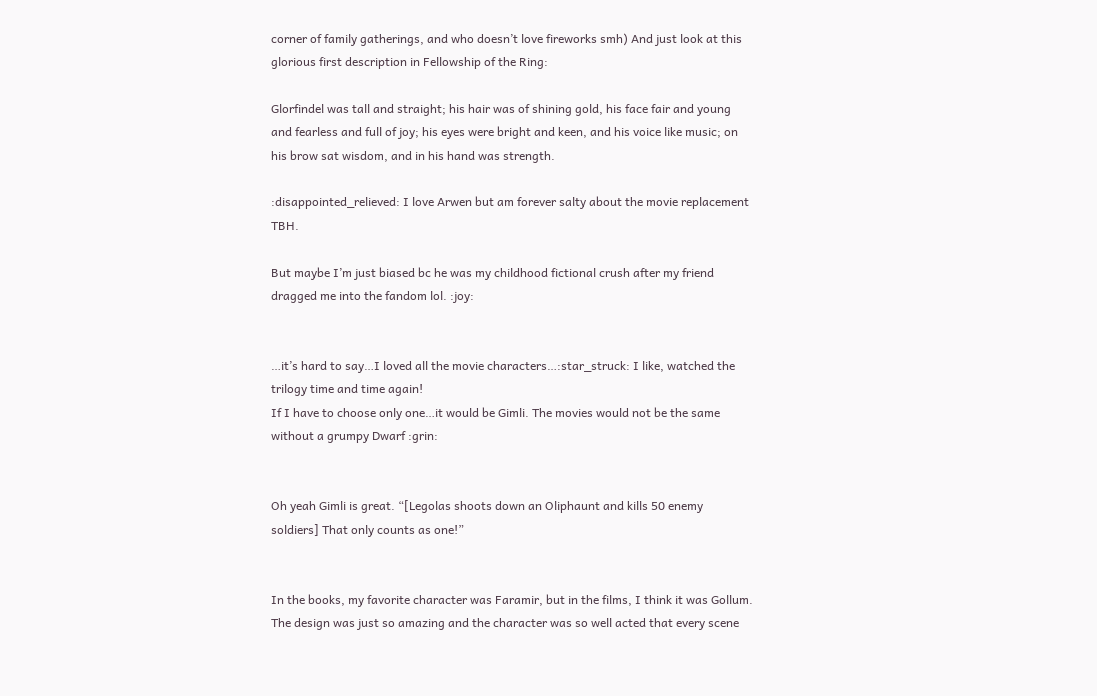corner of family gatherings, and who doesn’t love fireworks smh) And just look at this glorious first description in Fellowship of the Ring:

Glorfindel was tall and straight; his hair was of shining gold, his face fair and young and fearless and full of joy; his eyes were bright and keen, and his voice like music; on his brow sat wisdom, and in his hand was strength.

:disappointed_relieved: I love Arwen but am forever salty about the movie replacement TBH.

But maybe I’m just biased bc he was my childhood fictional crush after my friend dragged me into the fandom lol. :joy:


…it’s hard to say…I loved all the movie characters…:star_struck: I like, watched the trilogy time and time again!
If I have to choose only one…it would be Gimli. The movies would not be the same without a grumpy Dwarf :grin:


Oh yeah Gimli is great. “[Legolas shoots down an Oliphaunt and kills 50 enemy soldiers] That only counts as one!”


In the books, my favorite character was Faramir, but in the films, I think it was Gollum. The design was just so amazing and the character was so well acted that every scene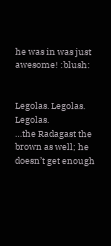he was in was just awesome! :blush:


Legolas. Legolas. Legolas.
…the Radagast the brown as well; he doesn’t get enough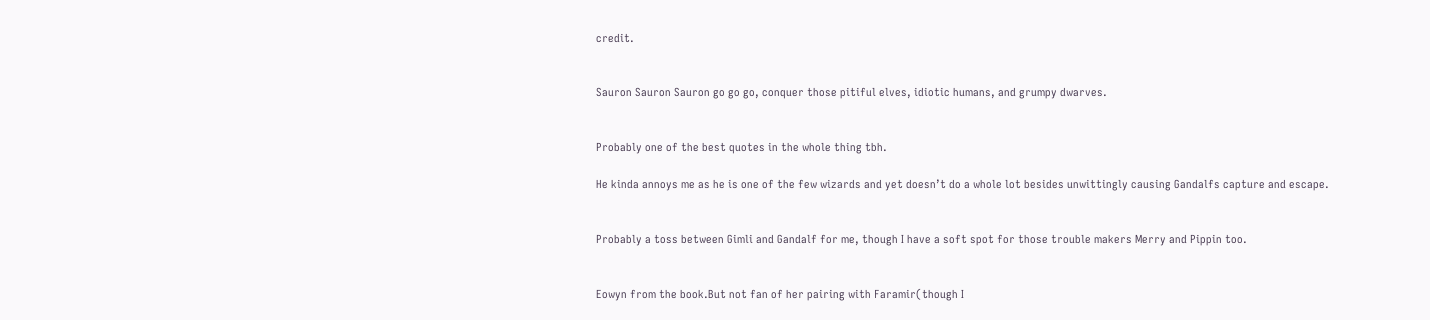credit.


Sauron Sauron Sauron go go go, conquer those pitiful elves, idiotic humans, and grumpy dwarves.


Probably one of the best quotes in the whole thing tbh.

He kinda annoys me as he is one of the few wizards and yet doesn’t do a whole lot besides unwittingly causing Gandalfs capture and escape.


Probably a toss between Gimli and Gandalf for me, though I have a soft spot for those trouble makers Merry and Pippin too.


Eowyn from the book.But not fan of her pairing with Faramir(though I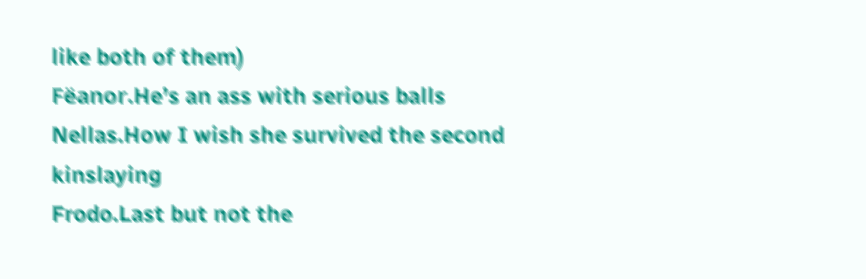like both of them)
Fëanor.He’s an ass with serious balls
Nellas.How I wish she survived the second kinslaying
Frodo.Last but not the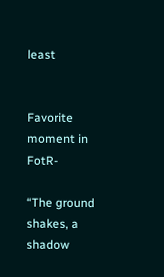least


Favorite moment in FotR-

“The ground shakes, a shadow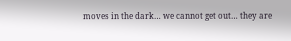moves in the dark… we cannot get out… they are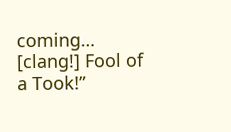coming… [clang!] Fool of a Took!”